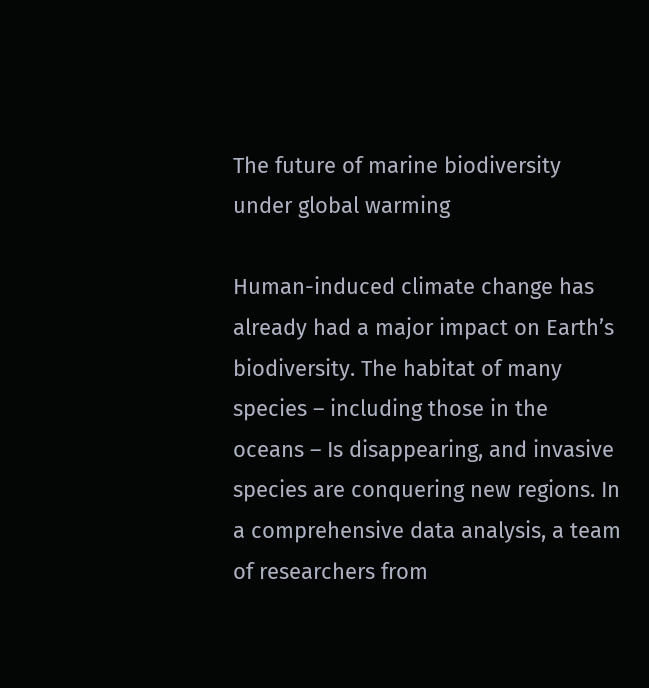The future of marine biodiversity under global warming

Human-induced climate change has already had a major impact on Earth’s biodiversity. The habitat of many species – including those in the oceans – Is disappearing, and invasive species are conquering new regions. In a comprehensive data analysis, a team of researchers from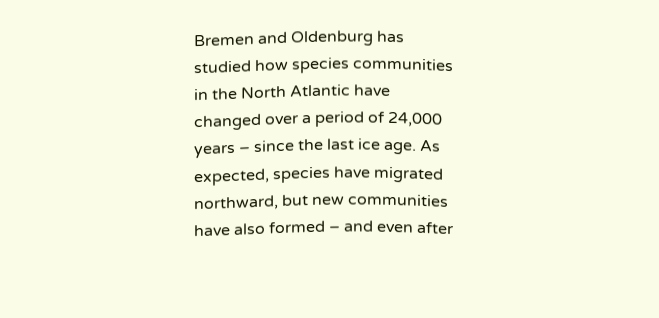Bremen and Oldenburg has studied how species communities in the North Atlantic have changed over a period of 24,000 years – since the last ice age. As expected, species have migrated northward, but new communities have also formed – and even after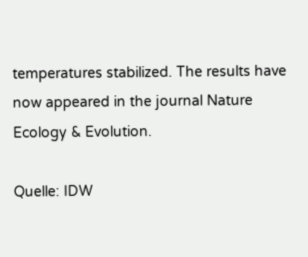temperatures stabilized. The results have now appeared in the journal Nature Ecology & Evolution.

Quelle: IDW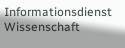Informationsdienst Wissenschaft